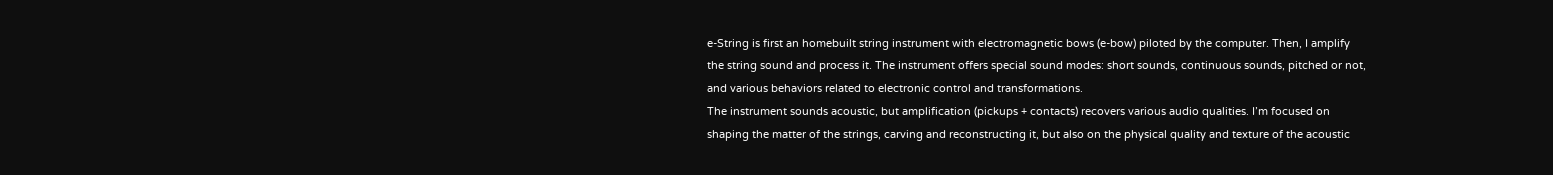e-String is first an homebuilt string instrument with electromagnetic bows (e-bow) piloted by the computer. Then, I amplify the string sound and process it. The instrument offers special sound modes: short sounds, continuous sounds, pitched or not, and various behaviors related to electronic control and transformations.
The instrument sounds acoustic, but amplification (pickups + contacts) recovers various audio qualities. I’m focused on shaping the matter of the strings, carving and reconstructing it, but also on the physical quality and texture of the acoustic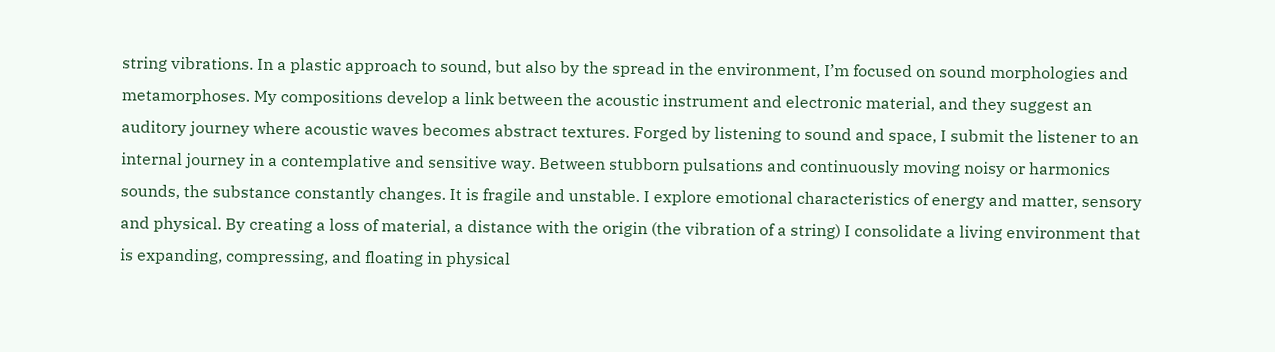string vibrations. In a plastic approach to sound, but also by the spread in the environment, I’m focused on sound morphologies and metamorphoses. My compositions develop a link between the acoustic instrument and electronic material, and they suggest an auditory journey where acoustic waves becomes abstract textures. Forged by listening to sound and space, I submit the listener to an internal journey in a contemplative and sensitive way. Between stubborn pulsations and continuously moving noisy or harmonics sounds, the substance constantly changes. It is fragile and unstable. I explore emotional characteristics of energy and matter, sensory and physical. By creating a loss of material, a distance with the origin (the vibration of a string) I consolidate a living environment that is expanding, compressing, and floating in physical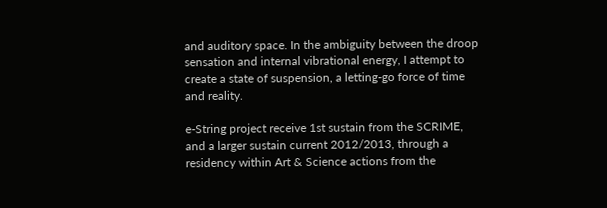and auditory space. In the ambiguity between the droop sensation and internal vibrational energy, I attempt to create a state of suspension, a letting-go force of time and reality.

e-String project receive 1st sustain from the SCRIME, and a larger sustain current 2012/2013, through a residency within Art & Science actions from the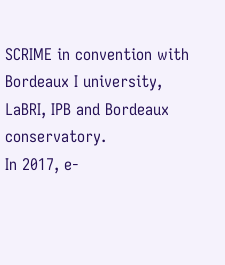SCRIME in convention with Bordeaux I university, LaBRI, IPB and Bordeaux conservatory.
In 2017, e-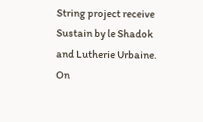String project receive Sustain by le Shadok and Lutherie Urbaine.
On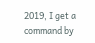2019, I get a command by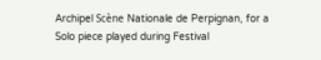Archipel Scène Nationale de Perpignan, for a Solo piece played during Festival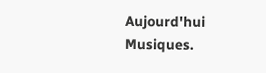Aujourd'hui Musiques.